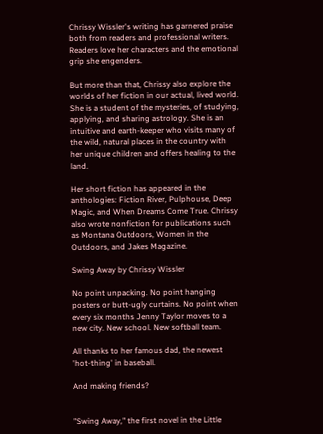Chrissy Wissler's writing has garnered praise both from readers and professional writers. Readers love her characters and the emotional grip she engenders.

But more than that, Chrissy also explore the worlds of her fiction in our actual, lived world. She is a student of the mysteries, of studying, applying, and sharing astrology. She is an intuitive and earth-keeper who visits many of the wild, natural places in the country with her unique children and offers healing to the land.

Her short fiction has appeared in the anthologies: Fiction River, Pulphouse, Deep Magic, and When Dreams Come True. Chrissy also wrote nonfiction for publications such as Montana Outdoors, Women in the Outdoors, and Jakes Magazine.

Swing Away by Chrissy Wissler

No point unpacking. No point hanging posters or butt-ugly curtains. No point when every six months Jenny Taylor moves to a new city. New school. New softball team.

All thanks to her famous dad, the newest 'hot-thing' in baseball.

And making friends?


"Swing Away," the first novel in the Little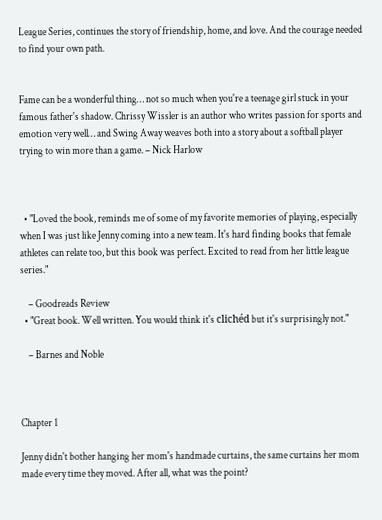League Series, continues the story of friendship, home, and love. And the courage needed to find your own path.


Fame can be a wonderful thing… not so much when you're a teenage girl stuck in your famous father's shadow. Chrissy Wissler is an author who writes passion for sports and emotion very well… and Swing Away weaves both into a story about a softball player trying to win more than a game. – Nick Harlow



  • "Loved the book, reminds me of some of my favorite memories of playing, especially when I was just like Jenny coming into a new team. It's hard finding books that female athletes can relate too, but this book was perfect. Excited to read from her little league series."

    – Goodreads Review
  • "Great book. Well written. You would think it's clichéd but it's surprisingly not."

    – Barnes and Noble



Chapter 1

Jenny didn't bother hanging her mom's handmade curtains, the same curtains her mom made every time they moved. After all, what was the point?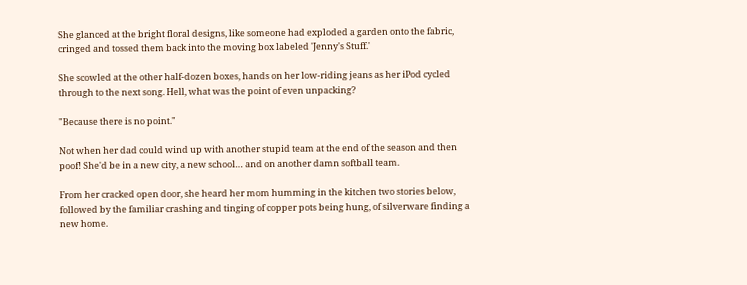She glanced at the bright floral designs, like someone had exploded a garden onto the fabric, cringed and tossed them back into the moving box labeled 'Jenny's Stuff.'

She scowled at the other half-dozen boxes, hands on her low-riding jeans as her iPod cycled through to the next song. Hell, what was the point of even unpacking?

"Because there is no point."

Not when her dad could wind up with another stupid team at the end of the season and then poof! She'd be in a new city, a new school… and on another damn softball team.

From her cracked open door, she heard her mom humming in the kitchen two stories below, followed by the familiar crashing and tinging of copper pots being hung, of silverware finding a new home.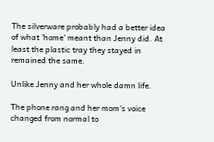The silverware probably had a better idea of what 'home' meant than Jenny did. At least the plastic tray they stayed in remained the same.

Unlike Jenny and her whole damn life.

The phone rang and her mom's voice changed from normal to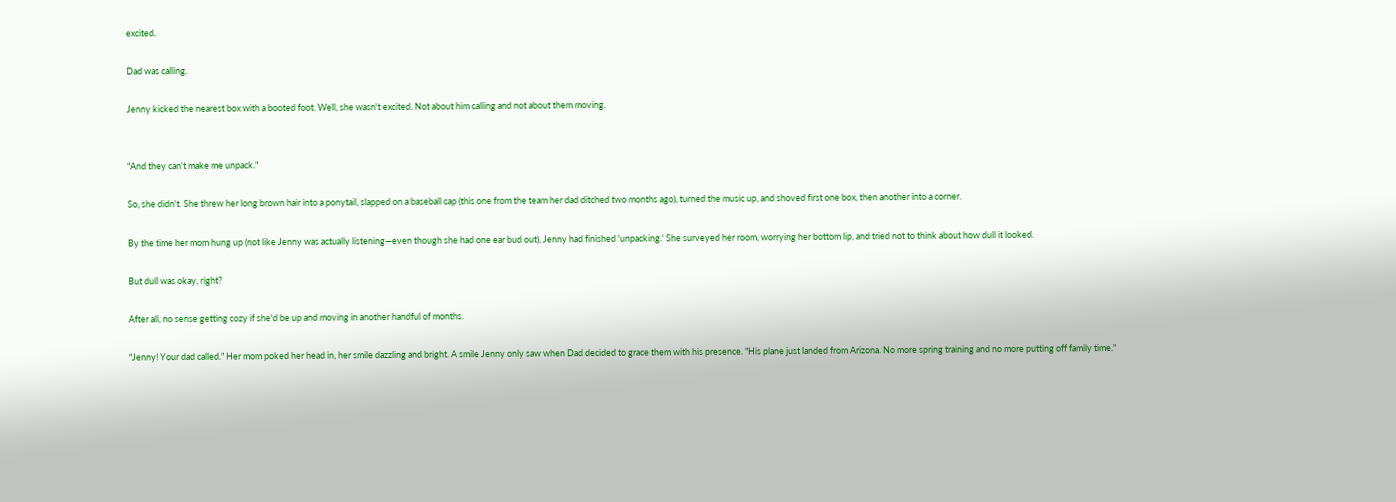excited.

Dad was calling.

Jenny kicked the nearest box with a booted foot. Well, she wasn't excited. Not about him calling and not about them moving.


"And they can't make me unpack."

So, she didn't. She threw her long brown hair into a ponytail, slapped on a baseball cap (this one from the team her dad ditched two months ago), turned the music up, and shoved first one box, then another into a corner.

By the time her mom hung up (not like Jenny was actually listening—even though she had one ear bud out), Jenny had finished 'unpacking.' She surveyed her room, worrying her bottom lip, and tried not to think about how dull it looked.

But dull was okay, right?

After all, no sense getting cozy if she'd be up and moving in another handful of months.

"Jenny! Your dad called." Her mom poked her head in, her smile dazzling and bright. A smile Jenny only saw when Dad decided to grace them with his presence. "His plane just landed from Arizona. No more spring training and no more putting off family time."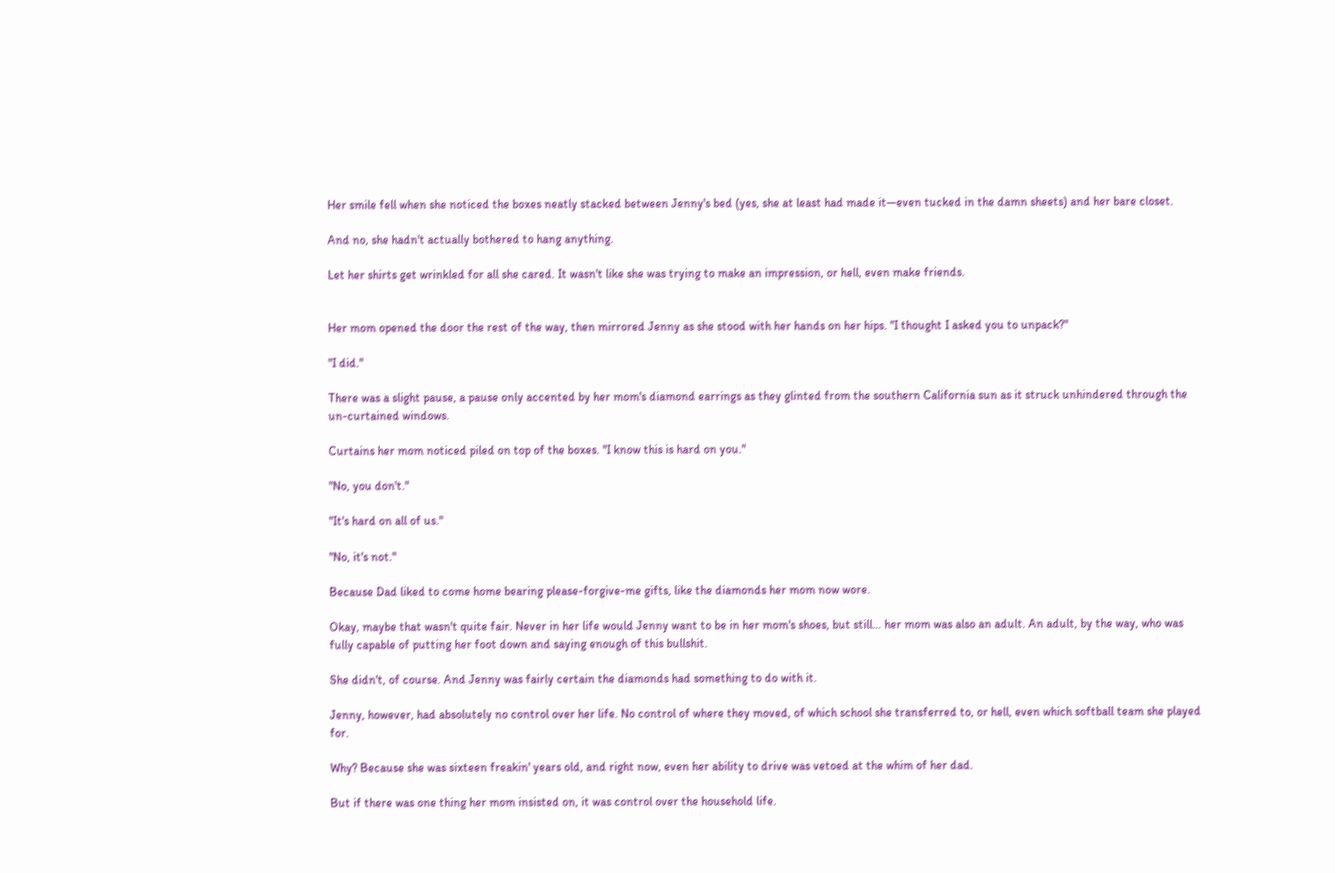Her smile fell when she noticed the boxes neatly stacked between Jenny's bed (yes, she at least had made it—even tucked in the damn sheets) and her bare closet.

And no, she hadn't actually bothered to hang anything.

Let her shirts get wrinkled for all she cared. It wasn't like she was trying to make an impression, or hell, even make friends.


Her mom opened the door the rest of the way, then mirrored Jenny as she stood with her hands on her hips. "I thought I asked you to unpack?"

"I did."

There was a slight pause, a pause only accented by her mom's diamond earrings as they glinted from the southern California sun as it struck unhindered through the un-curtained windows.

Curtains her mom noticed piled on top of the boxes. "I know this is hard on you."

"No, you don't."

"It's hard on all of us."

"No, it's not."

Because Dad liked to come home bearing please-forgive-me gifts, like the diamonds her mom now wore.

Okay, maybe that wasn't quite fair. Never in her life would Jenny want to be in her mom's shoes, but still… her mom was also an adult. An adult, by the way, who was fully capable of putting her foot down and saying enough of this bullshit.

She didn't, of course. And Jenny was fairly certain the diamonds had something to do with it.

Jenny, however, had absolutely no control over her life. No control of where they moved, of which school she transferred to, or hell, even which softball team she played for.

Why? Because she was sixteen freakin' years old, and right now, even her ability to drive was vetoed at the whim of her dad.

But if there was one thing her mom insisted on, it was control over the household life.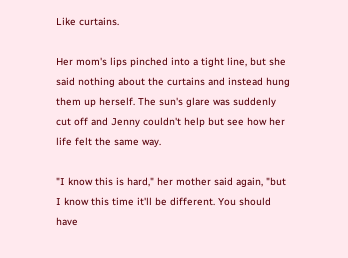Like curtains.

Her mom's lips pinched into a tight line, but she said nothing about the curtains and instead hung them up herself. The sun's glare was suddenly cut off and Jenny couldn't help but see how her life felt the same way.

"I know this is hard," her mother said again, "but I know this time it'll be different. You should have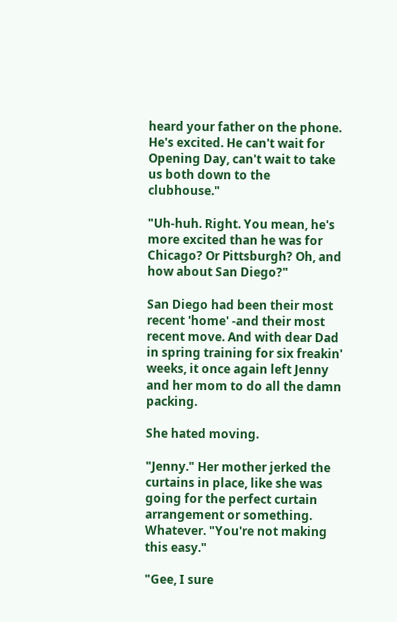heard your father on the phone. He's excited. He can't wait for Opening Day, can't wait to take us both down to the clubhouse."

"Uh-huh. Right. You mean, he's more excited than he was for Chicago? Or Pittsburgh? Oh, and how about San Diego?"

San Diego had been their most recent 'home' -and their most recent move. And with dear Dad in spring training for six freakin' weeks, it once again left Jenny and her mom to do all the damn packing.

She hated moving.

"Jenny." Her mother jerked the curtains in place, like she was going for the perfect curtain arrangement or something. Whatever. "You're not making this easy."

"Gee, I sure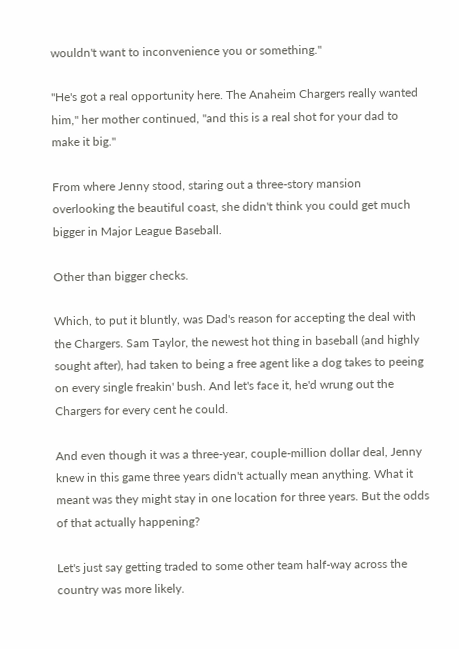wouldn't want to inconvenience you or something."

"He's got a real opportunity here. The Anaheim Chargers really wanted him," her mother continued, "and this is a real shot for your dad to make it big."

From where Jenny stood, staring out a three-story mansion overlooking the beautiful coast, she didn't think you could get much bigger in Major League Baseball.

Other than bigger checks.

Which, to put it bluntly, was Dad's reason for accepting the deal with the Chargers. Sam Taylor, the newest hot thing in baseball (and highly sought after), had taken to being a free agent like a dog takes to peeing on every single freakin' bush. And let's face it, he'd wrung out the Chargers for every cent he could.

And even though it was a three-year, couple-million dollar deal, Jenny knew in this game three years didn't actually mean anything. What it meant was they might stay in one location for three years. But the odds of that actually happening?

Let's just say getting traded to some other team half-way across the country was more likely.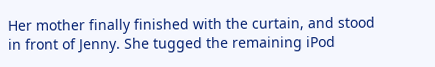Her mother finally finished with the curtain, and stood in front of Jenny. She tugged the remaining iPod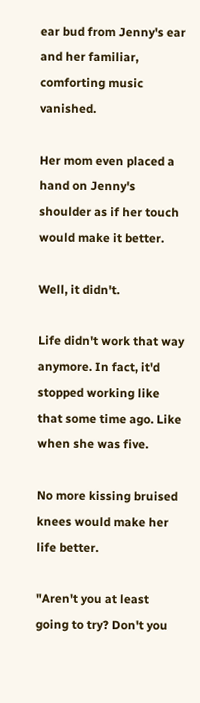ear bud from Jenny's ear and her familiar, comforting music vanished.

Her mom even placed a hand on Jenny's shoulder as if her touch would make it better.

Well, it didn't.

Life didn't work that way anymore. In fact, it'd stopped working like that some time ago. Like when she was five.

No more kissing bruised knees would make her life better.

"Aren't you at least going to try? Don't you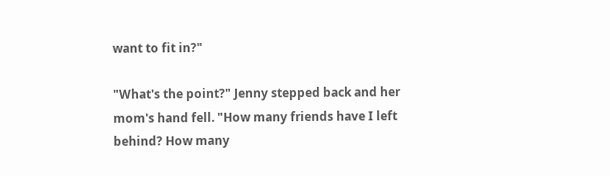want to fit in?"

"What's the point?" Jenny stepped back and her mom's hand fell. "How many friends have I left behind? How many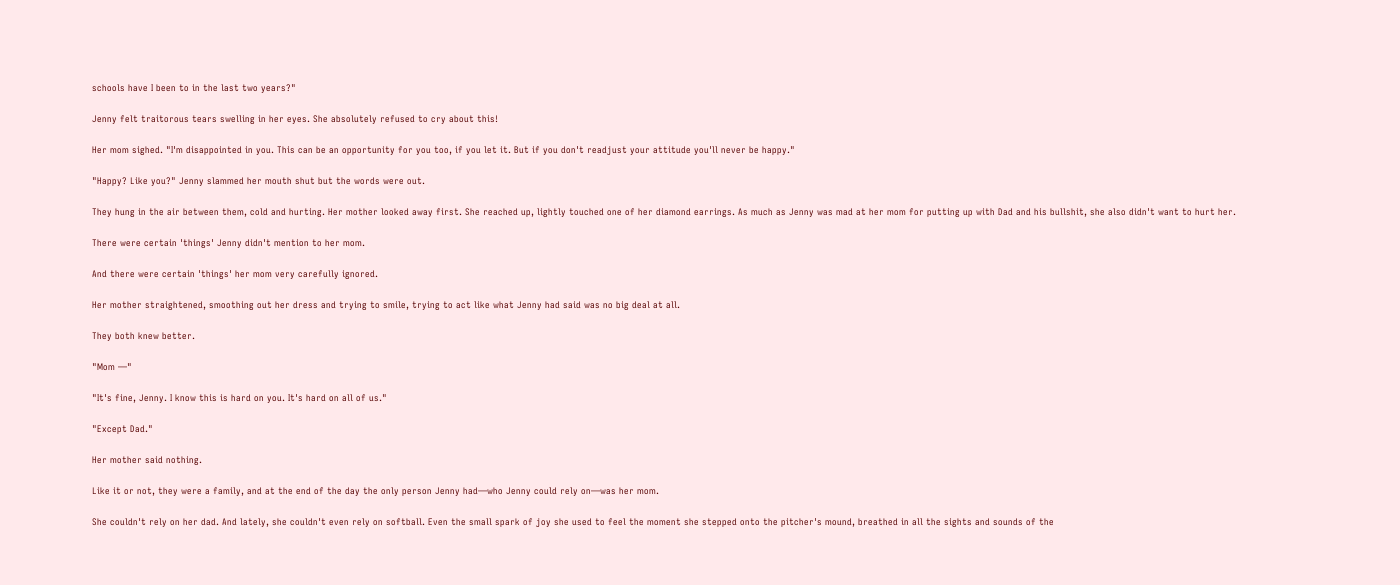schools have I been to in the last two years?"

Jenny felt traitorous tears swelling in her eyes. She absolutely refused to cry about this!

Her mom sighed. "I'm disappointed in you. This can be an opportunity for you too, if you let it. But if you don't readjust your attitude you'll never be happy."

"Happy? Like you?" Jenny slammed her mouth shut but the words were out.

They hung in the air between them, cold and hurting. Her mother looked away first. She reached up, lightly touched one of her diamond earrings. As much as Jenny was mad at her mom for putting up with Dad and his bullshit, she also didn't want to hurt her.

There were certain 'things' Jenny didn't mention to her mom.

And there were certain 'things' her mom very carefully ignored.

Her mother straightened, smoothing out her dress and trying to smile, trying to act like what Jenny had said was no big deal at all.

They both knew better.

"Mom —"

"It's fine, Jenny. I know this is hard on you. It's hard on all of us."

"Except Dad."

Her mother said nothing.

Like it or not, they were a family, and at the end of the day the only person Jenny had—who Jenny could rely on—was her mom.

She couldn't rely on her dad. And lately, she couldn't even rely on softball. Even the small spark of joy she used to feel the moment she stepped onto the pitcher's mound, breathed in all the sights and sounds of the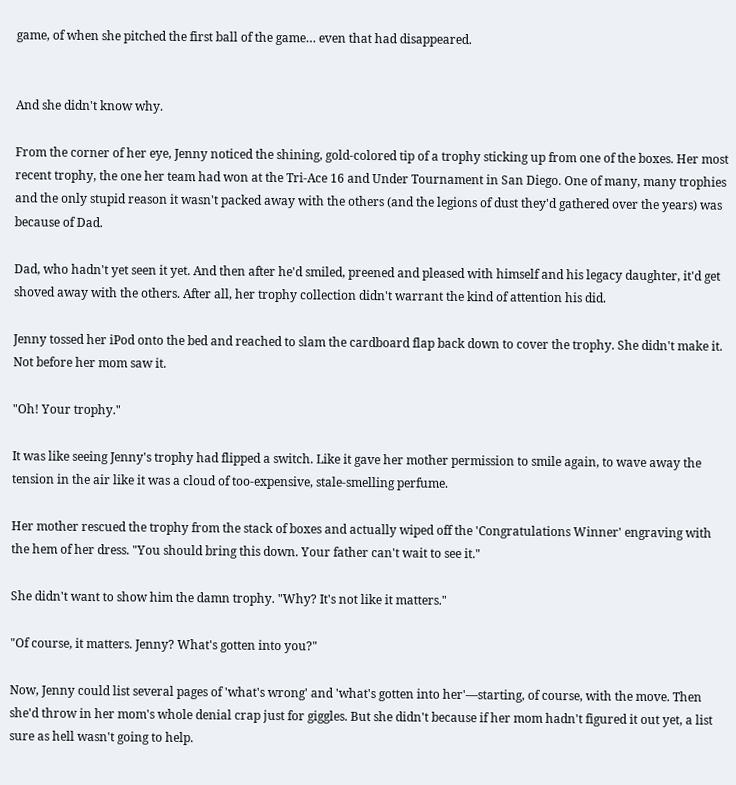game, of when she pitched the first ball of the game… even that had disappeared.


And she didn't know why.

From the corner of her eye, Jenny noticed the shining, gold-colored tip of a trophy sticking up from one of the boxes. Her most recent trophy, the one her team had won at the Tri-Ace 16 and Under Tournament in San Diego. One of many, many trophies and the only stupid reason it wasn't packed away with the others (and the legions of dust they'd gathered over the years) was because of Dad.

Dad, who hadn't yet seen it yet. And then after he'd smiled, preened and pleased with himself and his legacy daughter, it'd get shoved away with the others. After all, her trophy collection didn't warrant the kind of attention his did.

Jenny tossed her iPod onto the bed and reached to slam the cardboard flap back down to cover the trophy. She didn't make it. Not before her mom saw it.

"Oh! Your trophy."

It was like seeing Jenny's trophy had flipped a switch. Like it gave her mother permission to smile again, to wave away the tension in the air like it was a cloud of too-expensive, stale-smelling perfume.

Her mother rescued the trophy from the stack of boxes and actually wiped off the 'Congratulations Winner' engraving with the hem of her dress. "You should bring this down. Your father can't wait to see it."

She didn't want to show him the damn trophy. "Why? It's not like it matters."

"Of course, it matters. Jenny? What's gotten into you?"

Now, Jenny could list several pages of 'what's wrong' and 'what's gotten into her'—starting, of course, with the move. Then she'd throw in her mom's whole denial crap just for giggles. But she didn't because if her mom hadn't figured it out yet, a list sure as hell wasn't going to help.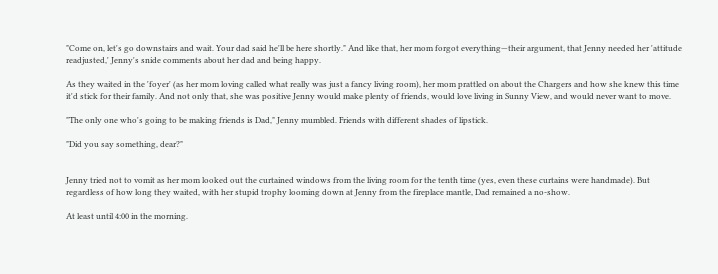"Come on, let's go downstairs and wait. Your dad said he'll be here shortly." And like that, her mom forgot everything—their argument, that Jenny needed her 'attitude readjusted,' Jenny's snide comments about her dad and being happy.

As they waited in the 'foyer' (as her mom loving called what really was just a fancy living room), her mom prattled on about the Chargers and how she knew this time it'd stick for their family. And not only that, she was positive Jenny would make plenty of friends, would love living in Sunny View, and would never want to move.

"The only one who's going to be making friends is Dad," Jenny mumbled. Friends with different shades of lipstick.

"Did you say something, dear?"


Jenny tried not to vomit as her mom looked out the curtained windows from the living room for the tenth time (yes, even these curtains were handmade). But regardless of how long they waited, with her stupid trophy looming down at Jenny from the fireplace mantle, Dad remained a no-show.

At least until 4:00 in the morning.